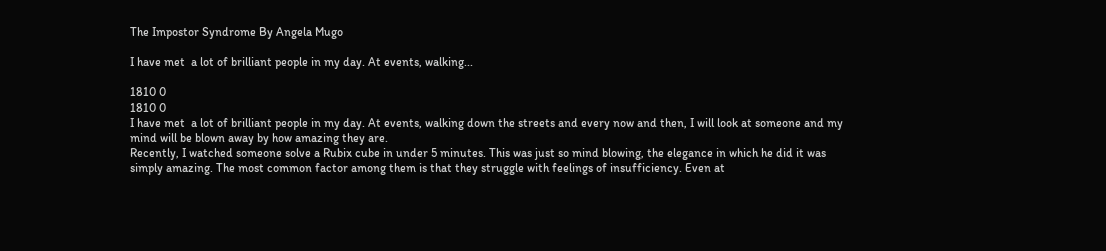The Impostor Syndrome By Angela Mugo

I have met  a lot of brilliant people in my day. At events, walking...

1810 0
1810 0
I have met  a lot of brilliant people in my day. At events, walking down the streets and every now and then, I will look at someone and my mind will be blown away by how amazing they are.
Recently, I watched someone solve a Rubix cube in under 5 minutes. This was just so mind blowing, the elegance in which he did it was simply amazing. The most common factor among them is that they struggle with feelings of insufficiency. Even at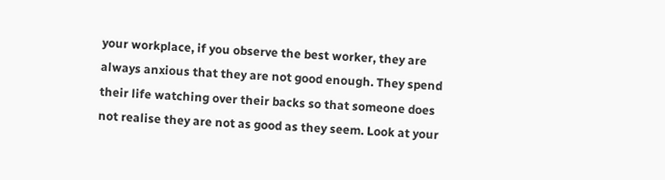your workplace, if you observe the best worker, they are always anxious that they are not good enough. They spend their life watching over their backs so that someone does not realise they are not as good as they seem. Look at your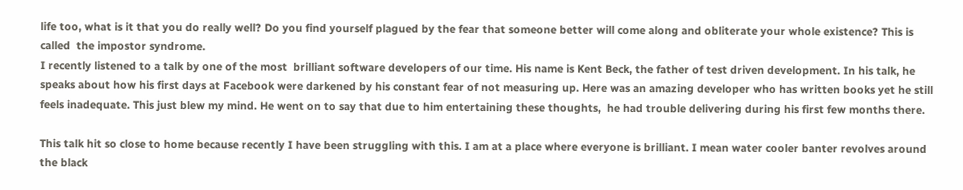life too, what is it that you do really well? Do you find yourself plagued by the fear that someone better will come along and obliterate your whole existence? This is called  the impostor syndrome.
I recently listened to a talk by one of the most  brilliant software developers of our time. His name is Kent Beck, the father of test driven development. In his talk, he speaks about how his first days at Facebook were darkened by his constant fear of not measuring up. Here was an amazing developer who has written books yet he still feels inadequate. This just blew my mind. He went on to say that due to him entertaining these thoughts,  he had trouble delivering during his first few months there.

This talk hit so close to home because recently I have been struggling with this. I am at a place where everyone is brilliant. I mean water cooler banter revolves around the black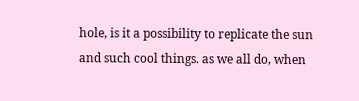hole, is it a possibility to replicate the sun and such cool things. as we all do, when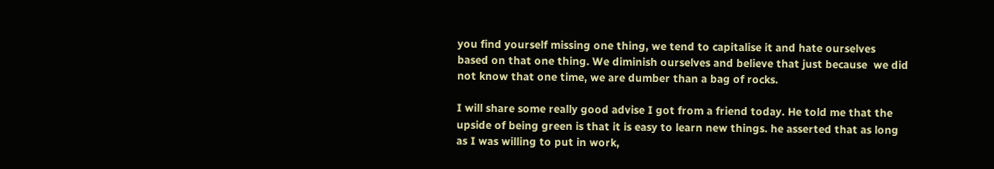you find yourself missing one thing, we tend to capitalise it and hate ourselves based on that one thing. We diminish ourselves and believe that just because  we did not know that one time, we are dumber than a bag of rocks.

I will share some really good advise I got from a friend today. He told me that the upside of being green is that it is easy to learn new things. he asserted that as long as I was willing to put in work,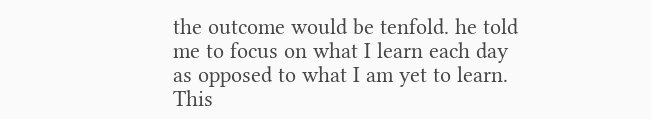the outcome would be tenfold. he told me to focus on what I learn each day as opposed to what I am yet to learn. This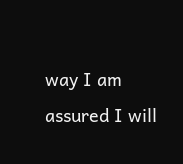way I am assured I will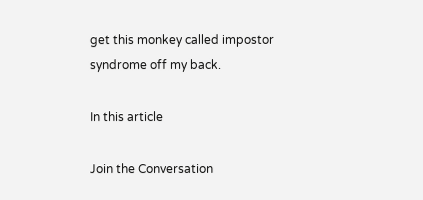get this monkey called impostor syndrome off my back.

In this article

Join the Conversation